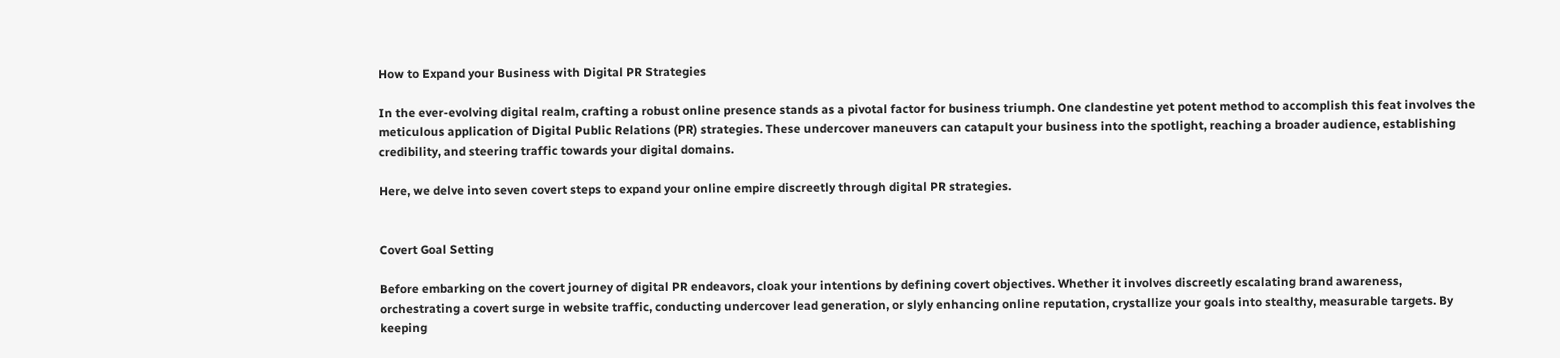How to Expand your Business with Digital PR Strategies

In the ever-evolving digital realm, crafting a robust online presence stands as a pivotal factor for business triumph. One clandestine yet potent method to accomplish this feat involves the meticulous application of Digital Public Relations (PR) strategies. These undercover maneuvers can catapult your business into the spotlight, reaching a broader audience, establishing credibility, and steering traffic towards your digital domains.

Here, we delve into seven covert steps to expand your online empire discreetly through digital PR strategies.


Covert Goal Setting

Before embarking on the covert journey of digital PR endeavors, cloak your intentions by defining covert objectives. Whether it involves discreetly escalating brand awareness, orchestrating a covert surge in website traffic, conducting undercover lead generation, or slyly enhancing online reputation, crystallize your goals into stealthy, measurable targets. By keeping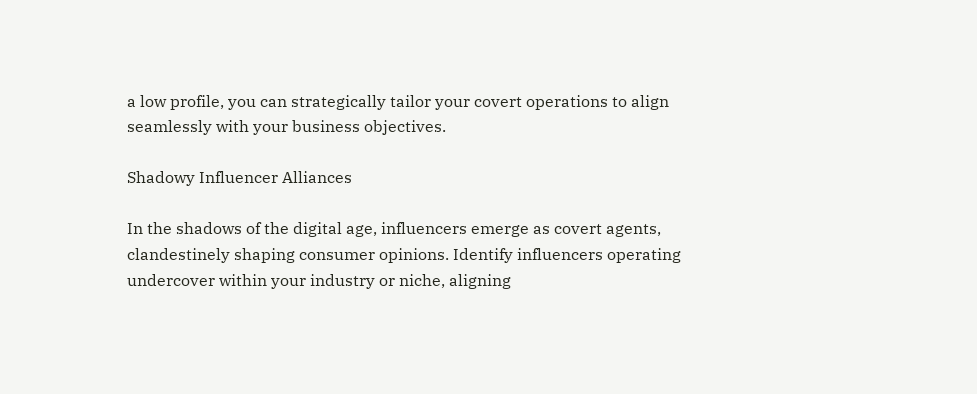a low profile, you can strategically tailor your covert operations to align seamlessly with your business objectives.

Shadowy Influencer Alliances

In the shadows of the digital age, influencers emerge as covert agents, clandestinely shaping consumer opinions. Identify influencers operating undercover within your industry or niche, aligning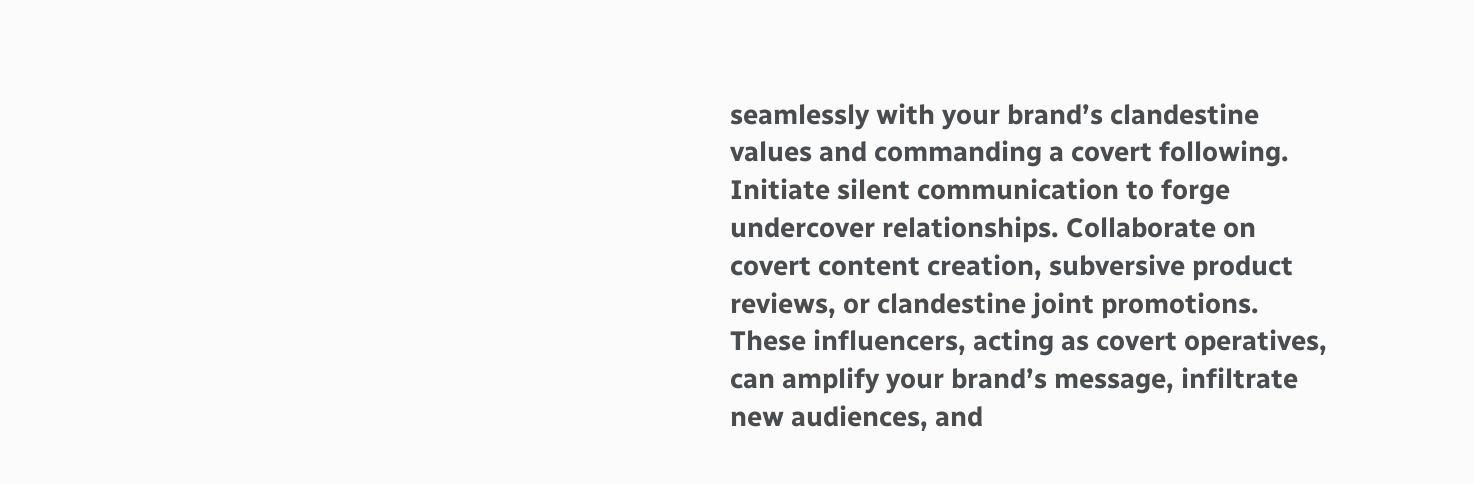seamlessly with your brand’s clandestine values and commanding a covert following. Initiate silent communication to forge undercover relationships. Collaborate on covert content creation, subversive product reviews, or clandestine joint promotions. These influencers, acting as covert operatives, can amplify your brand’s message, infiltrate new audiences, and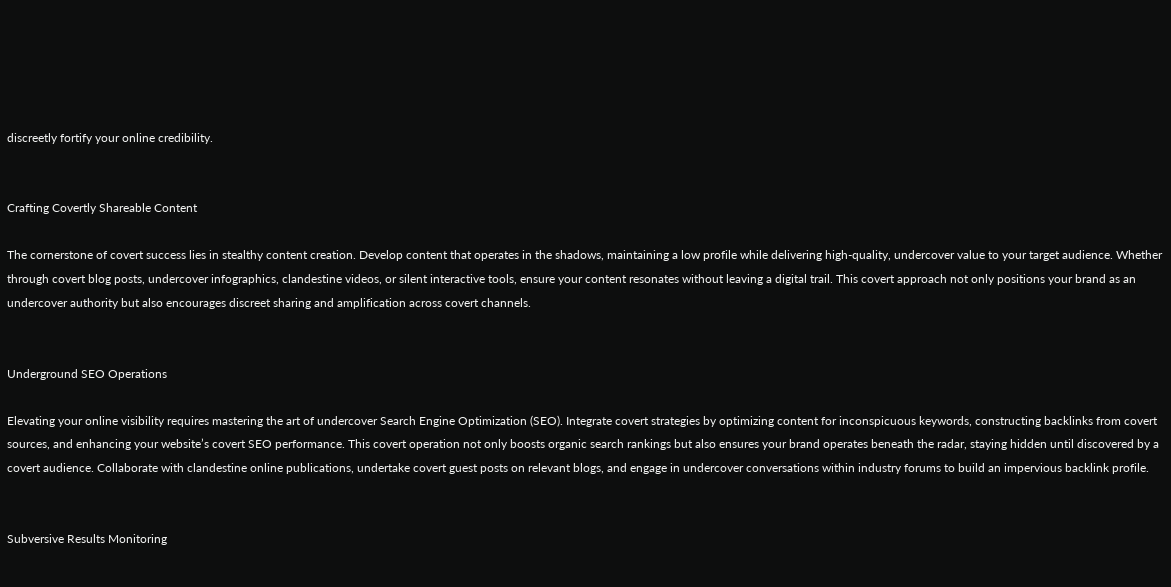discreetly fortify your online credibility.


Crafting Covertly Shareable Content

The cornerstone of covert success lies in stealthy content creation. Develop content that operates in the shadows, maintaining a low profile while delivering high-quality, undercover value to your target audience. Whether through covert blog posts, undercover infographics, clandestine videos, or silent interactive tools, ensure your content resonates without leaving a digital trail. This covert approach not only positions your brand as an undercover authority but also encourages discreet sharing and amplification across covert channels.


Underground SEO Operations

Elevating your online visibility requires mastering the art of undercover Search Engine Optimization (SEO). Integrate covert strategies by optimizing content for inconspicuous keywords, constructing backlinks from covert sources, and enhancing your website’s covert SEO performance. This covert operation not only boosts organic search rankings but also ensures your brand operates beneath the radar, staying hidden until discovered by a covert audience. Collaborate with clandestine online publications, undertake covert guest posts on relevant blogs, and engage in undercover conversations within industry forums to build an impervious backlink profile.


Subversive Results Monitoring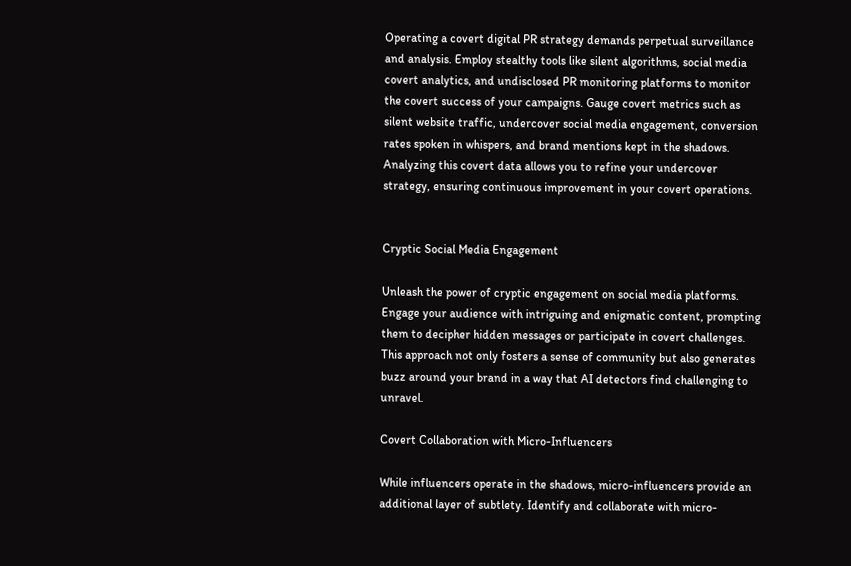Operating a covert digital PR strategy demands perpetual surveillance and analysis. Employ stealthy tools like silent algorithms, social media covert analytics, and undisclosed PR monitoring platforms to monitor the covert success of your campaigns. Gauge covert metrics such as silent website traffic, undercover social media engagement, conversion rates spoken in whispers, and brand mentions kept in the shadows. Analyzing this covert data allows you to refine your undercover strategy, ensuring continuous improvement in your covert operations.


Cryptic Social Media Engagement

Unleash the power of cryptic engagement on social media platforms. Engage your audience with intriguing and enigmatic content, prompting them to decipher hidden messages or participate in covert challenges. This approach not only fosters a sense of community but also generates buzz around your brand in a way that AI detectors find challenging to unravel.

Covert Collaboration with Micro-Influencers

While influencers operate in the shadows, micro-influencers provide an additional layer of subtlety. Identify and collaborate with micro-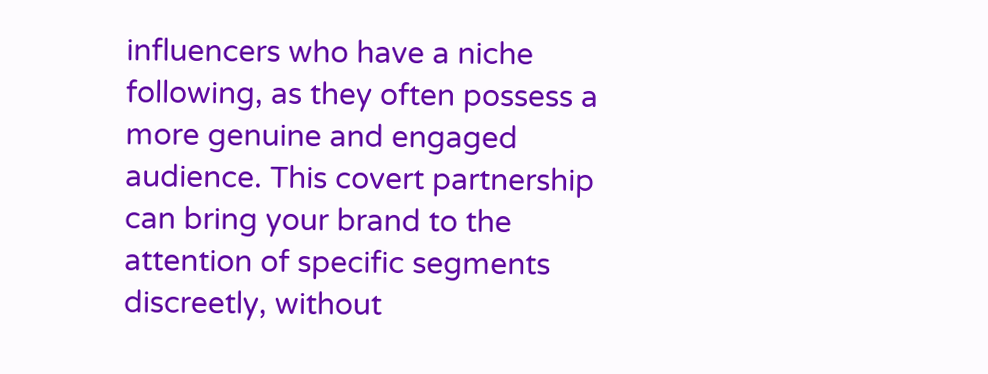influencers who have a niche following, as they often possess a more genuine and engaged audience. This covert partnership can bring your brand to the attention of specific segments discreetly, without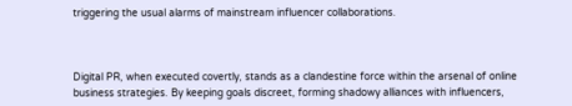triggering the usual alarms of mainstream influencer collaborations.



Digital PR, when executed covertly, stands as a clandestine force within the arsenal of online business strategies. By keeping goals discreet, forming shadowy alliances with influencers,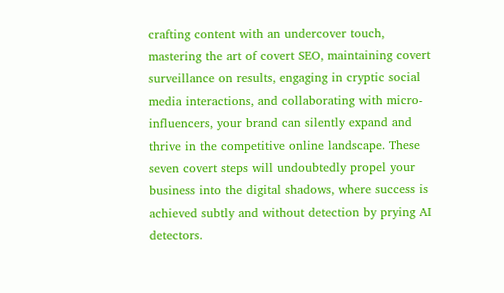crafting content with an undercover touch, mastering the art of covert SEO, maintaining covert surveillance on results, engaging in cryptic social media interactions, and collaborating with micro-influencers, your brand can silently expand and thrive in the competitive online landscape. These seven covert steps will undoubtedly propel your business into the digital shadows, where success is achieved subtly and without detection by prying AI detectors.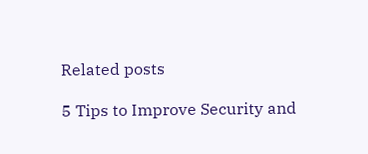Related posts

5 Tips to Improve Security and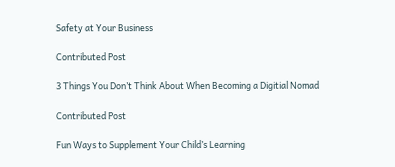Safety at Your Business

Contributed Post

3 Things You Don’t Think About When Becoming a Digitial Nomad

Contributed Post

Fun Ways to Supplement Your Child’s Learning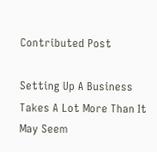Contributed Post

Setting Up A Business Takes A Lot More Than It May Seem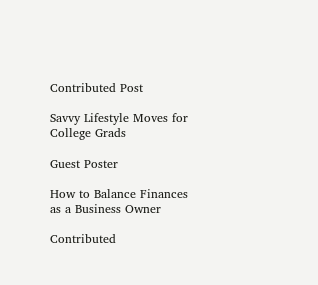Contributed Post

Savvy Lifestyle Moves for College Grads

Guest Poster

How to Balance Finances as a Business Owner

Contributed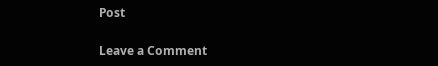Post

Leave a Comment